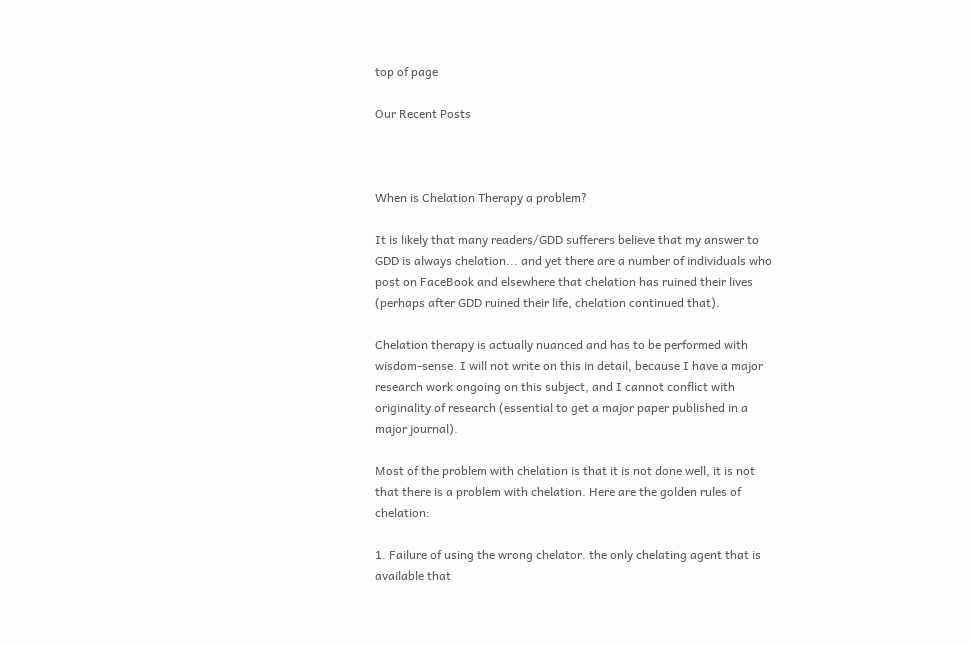top of page

Our Recent Posts



When is Chelation Therapy a problem?

It is likely that many readers/GDD sufferers believe that my answer to GDD is always chelation... and yet there are a number of individuals who post on FaceBook and elsewhere that chelation has ruined their lives (perhaps after GDD ruined their life, chelation continued that).

Chelation therapy is actually nuanced and has to be performed with wisdom-sense. I will not write on this in detail, because I have a major research work ongoing on this subject, and I cannot conflict with originality of research (essential to get a major paper published in a major journal).

Most of the problem with chelation is that it is not done well, it is not that there is a problem with chelation. Here are the golden rules of chelation:

1. Failure of using the wrong chelator. the only chelating agent that is available that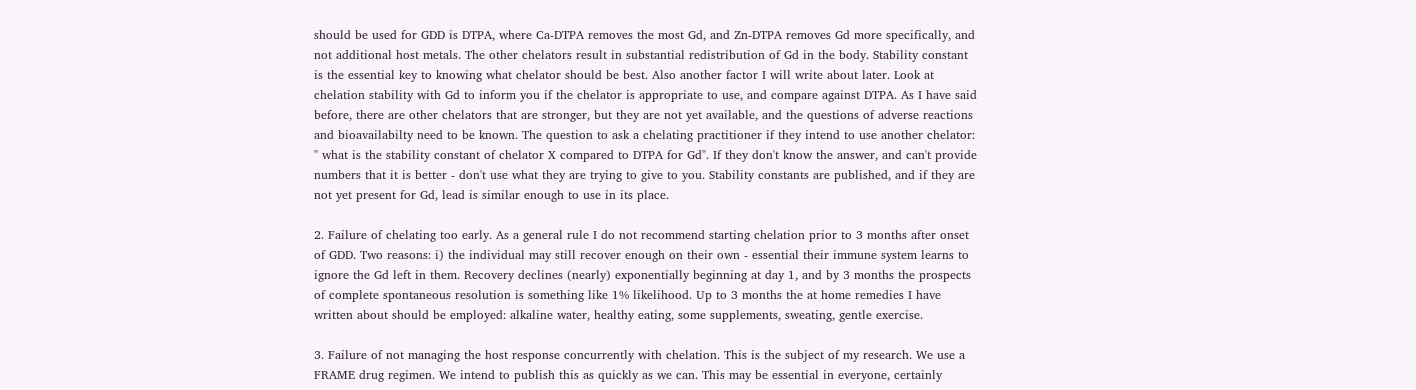should be used for GDD is DTPA, where Ca-DTPA removes the most Gd, and Zn-DTPA removes Gd more specifically, and not additional host metals. The other chelators result in substantial redistribution of Gd in the body. Stability constant is the essential key to knowing what chelator should be best. Also another factor I will write about later. Look at chelation stability with Gd to inform you if the chelator is appropriate to use, and compare against DTPA. As I have said before, there are other chelators that are stronger, but they are not yet available, and the questions of adverse reactions and bioavailabilty need to be known. The question to ask a chelating practitioner if they intend to use another chelator: " what is the stability constant of chelator X compared to DTPA for Gd". If they don't know the answer, and can't provide numbers that it is better - don't use what they are trying to give to you. Stability constants are published, and if they are not yet present for Gd, lead is similar enough to use in its place.

2. Failure of chelating too early. As a general rule I do not recommend starting chelation prior to 3 months after onset of GDD. Two reasons: i) the individual may still recover enough on their own - essential their immune system learns to ignore the Gd left in them. Recovery declines (nearly) exponentially beginning at day 1, and by 3 months the prospects of complete spontaneous resolution is something like 1% likelihood. Up to 3 months the at home remedies I have written about should be employed: alkaline water, healthy eating, some supplements, sweating, gentle exercise.

3. Failure of not managing the host response concurrently with chelation. This is the subject of my research. We use a FRAME drug regimen. We intend to publish this as quickly as we can. This may be essential in everyone, certainly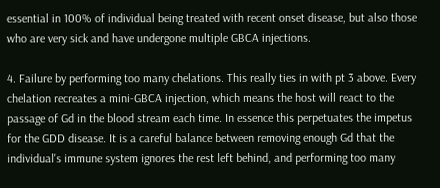essential in 100% of individual being treated with recent onset disease, but also those who are very sick and have undergone multiple GBCA injections.

4. Failure by performing too many chelations. This really ties in with pt 3 above. Every chelation recreates a mini-GBCA injection, which means the host will react to the passage of Gd in the blood stream each time. In essence this perpetuates the impetus for the GDD disease. It is a careful balance between removing enough Gd that the individual's immune system ignores the rest left behind, and performing too many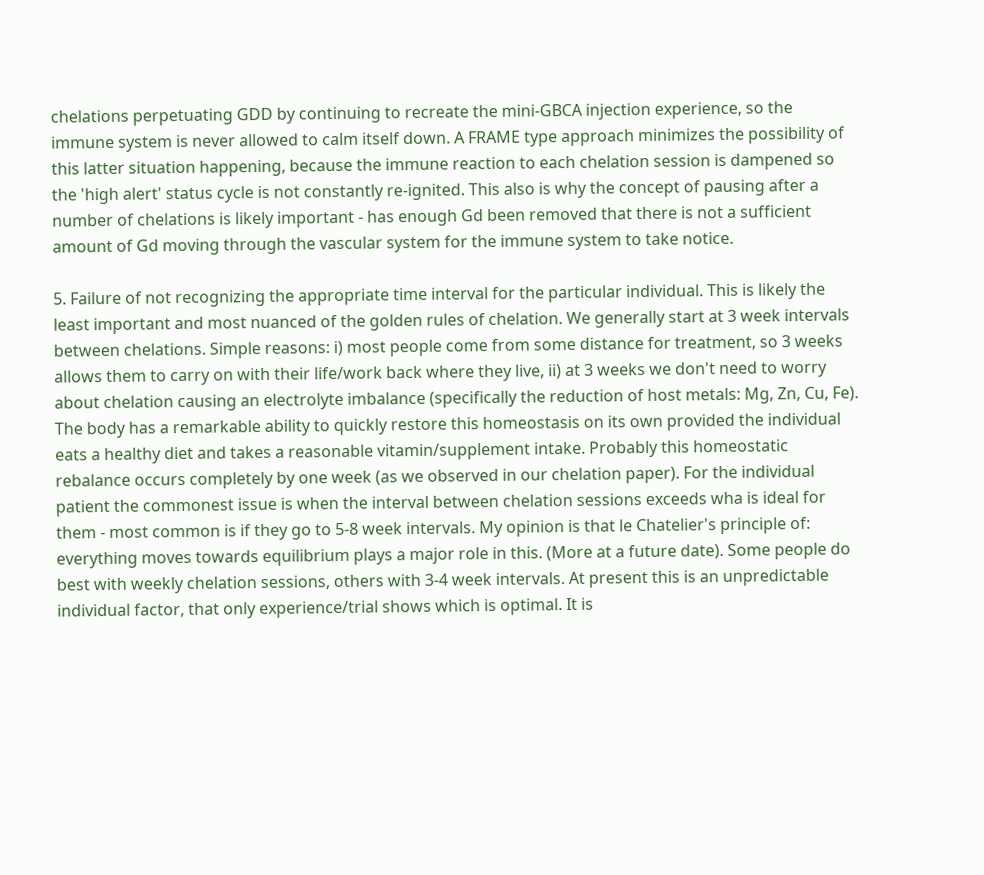chelations perpetuating GDD by continuing to recreate the mini-GBCA injection experience, so the immune system is never allowed to calm itself down. A FRAME type approach minimizes the possibility of this latter situation happening, because the immune reaction to each chelation session is dampened so the 'high alert' status cycle is not constantly re-ignited. This also is why the concept of pausing after a number of chelations is likely important - has enough Gd been removed that there is not a sufficient amount of Gd moving through the vascular system for the immune system to take notice.

5. Failure of not recognizing the appropriate time interval for the particular individual. This is likely the least important and most nuanced of the golden rules of chelation. We generally start at 3 week intervals between chelations. Simple reasons: i) most people come from some distance for treatment, so 3 weeks allows them to carry on with their life/work back where they live, ii) at 3 weeks we don't need to worry about chelation causing an electrolyte imbalance (specifically the reduction of host metals: Mg, Zn, Cu, Fe). The body has a remarkable ability to quickly restore this homeostasis on its own provided the individual eats a healthy diet and takes a reasonable vitamin/supplement intake. Probably this homeostatic rebalance occurs completely by one week (as we observed in our chelation paper). For the individual patient the commonest issue is when the interval between chelation sessions exceeds wha is ideal for them - most common is if they go to 5-8 week intervals. My opinion is that le Chatelier's principle of: everything moves towards equilibrium plays a major role in this. (More at a future date). Some people do best with weekly chelation sessions, others with 3-4 week intervals. At present this is an unpredictable individual factor, that only experience/trial shows which is optimal. It is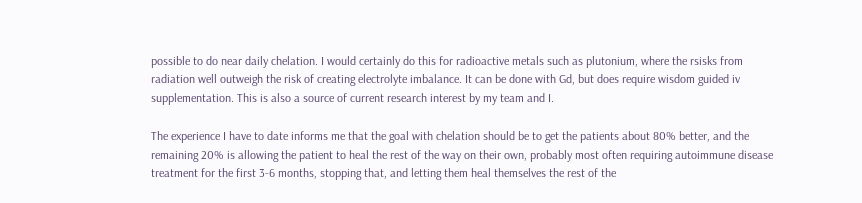possible to do near daily chelation. I would certainly do this for radioactive metals such as plutonium, where the rsisks from radiation well outweigh the risk of creating electrolyte imbalance. It can be done with Gd, but does require wisdom guided iv supplementation. This is also a source of current research interest by my team and I.

The experience I have to date informs me that the goal with chelation should be to get the patients about 80% better, and the remaining 20% is allowing the patient to heal the rest of the way on their own, probably most often requiring autoimmune disease treatment for the first 3-6 months, stopping that, and letting them heal themselves the rest of the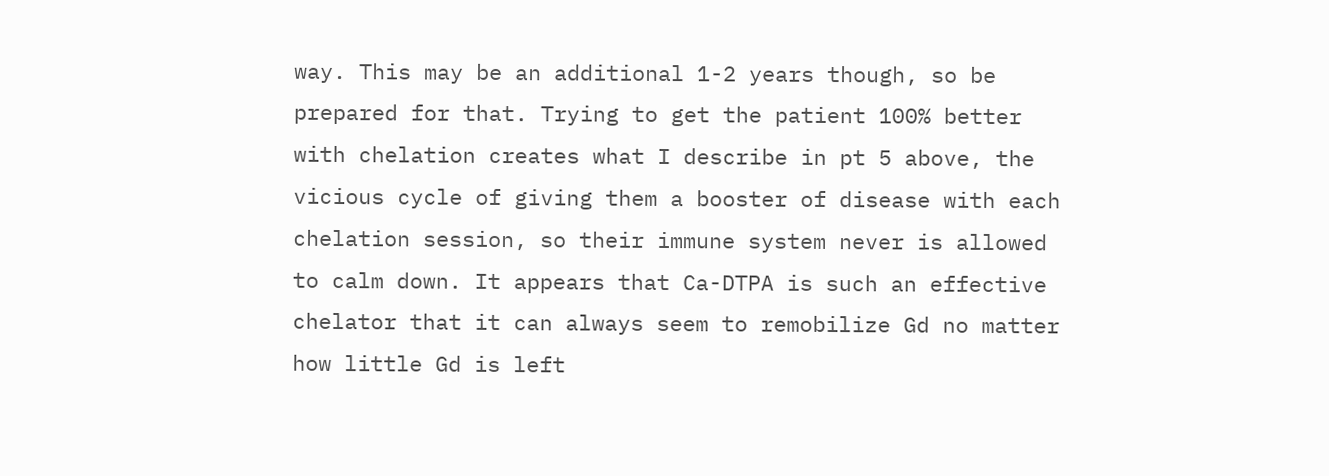way. This may be an additional 1-2 years though, so be prepared for that. Trying to get the patient 100% better with chelation creates what I describe in pt 5 above, the vicious cycle of giving them a booster of disease with each chelation session, so their immune system never is allowed to calm down. It appears that Ca-DTPA is such an effective chelator that it can always seem to remobilize Gd no matter how little Gd is left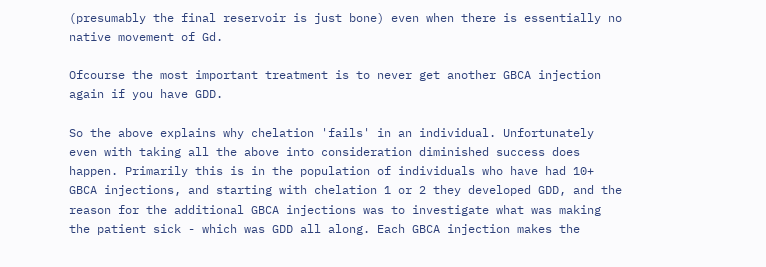(presumably the final reservoir is just bone) even when there is essentially no native movement of Gd.

Ofcourse the most important treatment is to never get another GBCA injection again if you have GDD.

So the above explains why chelation 'fails' in an individual. Unfortunately even with taking all the above into consideration diminished success does happen. Primarily this is in the population of individuals who have had 10+ GBCA injections, and starting with chelation 1 or 2 they developed GDD, and the reason for the additional GBCA injections was to investigate what was making the patient sick - which was GDD all along. Each GBCA injection makes the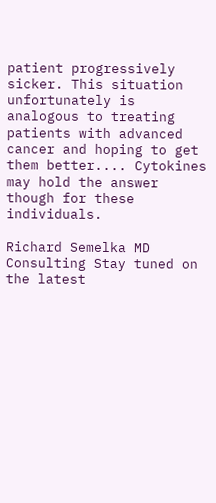patient progressively sicker. This situation unfortunately is analogous to treating patients with advanced cancer and hoping to get them better.... Cytokines may hold the answer though for these individuals.

Richard Semelka MD Consulting Stay tuned on the latest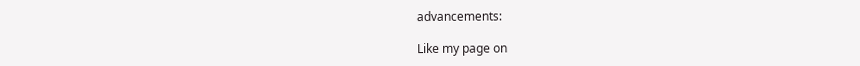advancements:

Like my page on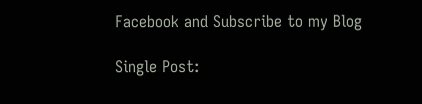Facebook and Subscribe to my Blog

Single Post: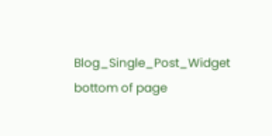Blog_Single_Post_Widget
bottom of page